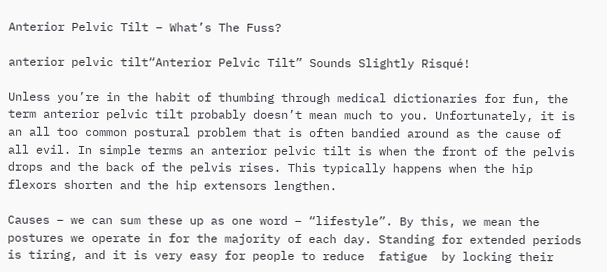Anterior Pelvic Tilt – What’s The Fuss?

anterior pelvic tilt“Anterior Pelvic Tilt” Sounds Slightly Risqué!

Unless you’re in the habit of thumbing through medical dictionaries for fun, the term anterior pelvic tilt probably doesn’t mean much to you. Unfortunately, it is an all too common postural problem that is often bandied around as the cause of all evil. In simple terms an anterior pelvic tilt is when the front of the pelvis drops and the back of the pelvis rises. This typically happens when the hip flexors shorten and the hip extensors lengthen.

Causes – we can sum these up as one word – “lifestyle”. By this, we mean the postures we operate in for the majority of each day. Standing for extended periods is tiring, and it is very easy for people to reduce  fatigue  by locking their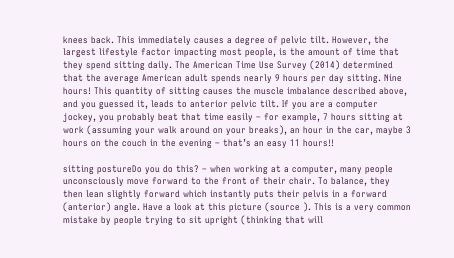knees back. This immediately causes a degree of pelvic tilt. However, the largest lifestyle factor impacting most people, is the amount of time that they spend sitting daily. The American Time Use Survey (2014) determined that the average American adult spends nearly 9 hours per day sitting. Nine hours! This quantity of sitting causes the muscle imbalance described above, and you guessed it, leads to anterior pelvic tilt. If you are a computer jockey, you probably beat that time easily – for example, 7 hours sitting at work (assuming your walk around on your breaks), an hour in the car, maybe 3 hours on the couch in the evening – that’s an easy 11 hours!!

sitting postureDo you do this? – when working at a computer, many people unconsciously move forward to the front of their chair. To balance, they then lean slightly forward which instantly puts their pelvis in a forward (anterior) angle. Have a look at this picture (source ). This is a very common mistake by people trying to sit upright (thinking that will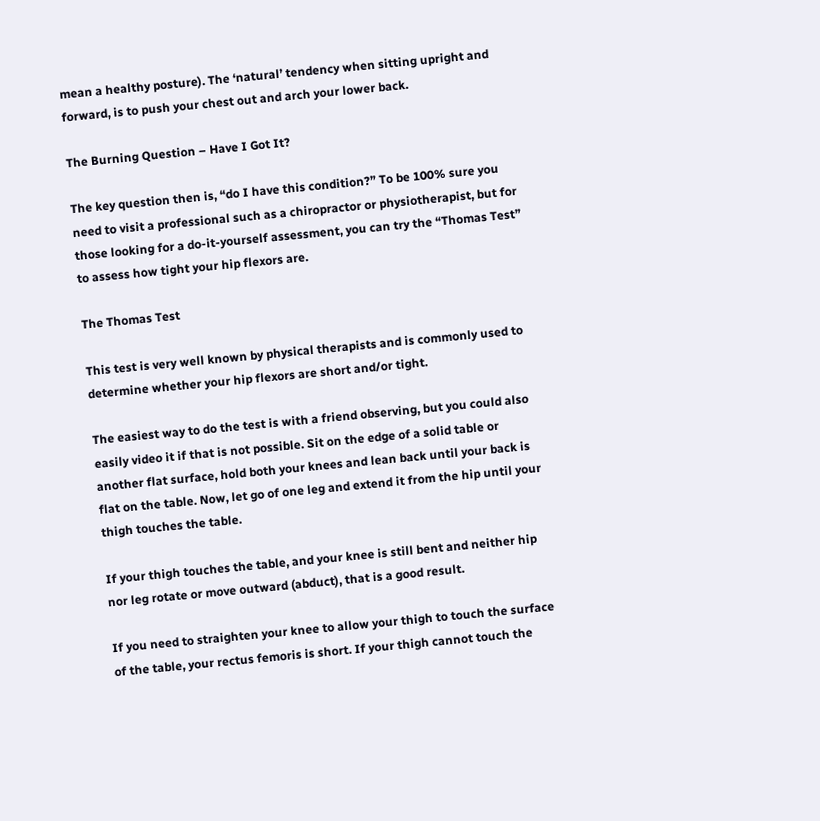mean a healthy posture). The ‘natural’ tendency when sitting upright and forward, is to push your chest out and arch your lower back.

The Burning Question – Have I Got It?

The key question then is, “do I have this condition?” To be 100% sure you need to visit a professional such as a chiropractor or physiotherapist, but for those looking for a do-it-yourself assessment, you can try the “Thomas Test” to assess how tight your hip flexors are.

The Thomas Test

This test is very well known by physical therapists and is commonly used to determine whether your hip flexors are short and/or tight.

The easiest way to do the test is with a friend observing, but you could also easily video it if that is not possible. Sit on the edge of a solid table or another flat surface, hold both your knees and lean back until your back is flat on the table. Now, let go of one leg and extend it from the hip until your thigh touches the table.

If your thigh touches the table, and your knee is still bent and neither hip nor leg rotate or move outward (abduct), that is a good result.

If you need to straighten your knee to allow your thigh to touch the surface of the table, your rectus femoris is short. If your thigh cannot touch the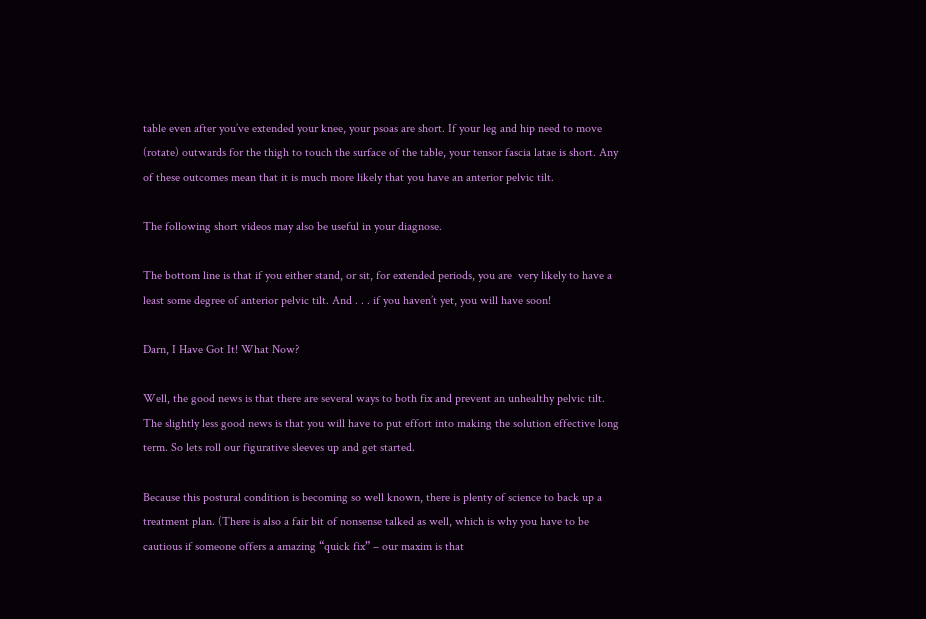table even after you’ve extended your knee, your psoas are short. If your leg and hip need to move (rotate) outwards for the thigh to touch the surface of the table, your tensor fascia latae is short. Any of these outcomes mean that it is much more likely that you have an anterior pelvic tilt.

The following short videos may also be useful in your diagnose.

The bottom line is that if you either stand, or sit, for extended periods, you are  very likely to have a least some degree of anterior pelvic tilt. And . . . if you haven’t yet, you will have soon!

Darn, I Have Got It! What Now?

Well, the good news is that there are several ways to both fix and prevent an unhealthy pelvic tilt. The slightly less good news is that you will have to put effort into making the solution effective long term. So lets roll our figurative sleeves up and get started.

Because this postural condition is becoming so well known, there is plenty of science to back up a treatment plan. (There is also a fair bit of nonsense talked as well, which is why you have to be cautious if someone offers a amazing “quick fix” – our maxim is that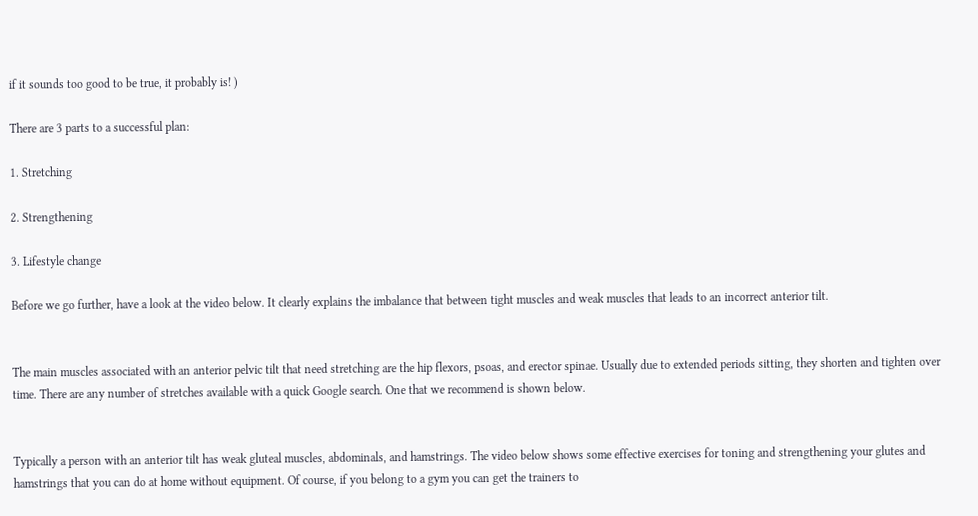if it sounds too good to be true, it probably is! )

There are 3 parts to a successful plan:

1. Stretching

2. Strengthening

3. Lifestyle change

Before we go further, have a look at the video below. It clearly explains the imbalance that between tight muscles and weak muscles that leads to an incorrect anterior tilt.


The main muscles associated with an anterior pelvic tilt that need stretching are the hip flexors, psoas, and erector spinae. Usually due to extended periods sitting, they shorten and tighten over time. There are any number of stretches available with a quick Google search. One that we recommend is shown below.


Typically a person with an anterior tilt has weak gluteal muscles, abdominals, and hamstrings. The video below shows some effective exercises for toning and strengthening your glutes and hamstrings that you can do at home without equipment. Of course, if you belong to a gym you can get the trainers to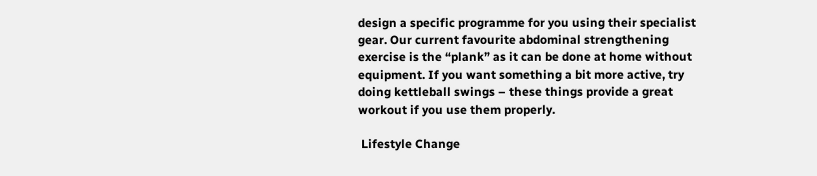design a specific programme for you using their specialist gear. Our current favourite abdominal strengthening exercise is the “plank” as it can be done at home without equipment. If you want something a bit more active, try doing kettleball swings – these things provide a great workout if you use them properly.

 Lifestyle Change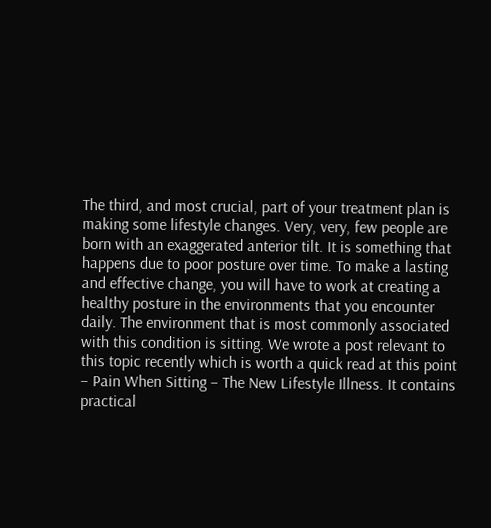The third, and most crucial, part of your treatment plan is making some lifestyle changes. Very, very, few people are born with an exaggerated anterior tilt. It is something that happens due to poor posture over time. To make a lasting and effective change, you will have to work at creating a healthy posture in the environments that you encounter daily. The environment that is most commonly associated with this condition is sitting. We wrote a post relevant to this topic recently which is worth a quick read at this point – Pain When Sitting – The New Lifestyle Illness. It contains practical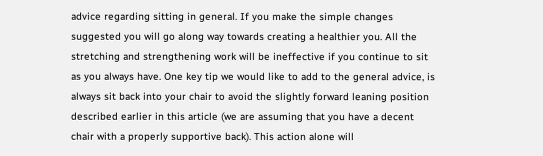advice regarding sitting in general. If you make the simple changes suggested you will go along way towards creating a healthier you. All the stretching and strengthening work will be ineffective if you continue to sit as you always have. One key tip we would like to add to the general advice, is always sit back into your chair to avoid the slightly forward leaning position described earlier in this article (we are assuming that you have a decent chair with a properly supportive back). This action alone will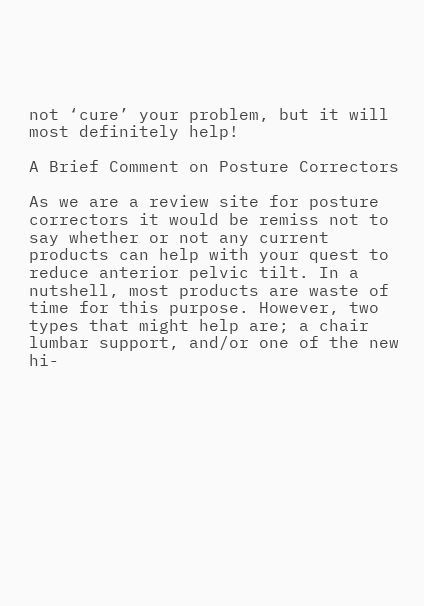not ‘cure’ your problem, but it will most definitely help!

A Brief Comment on Posture Correctors

As we are a review site for posture correctors it would be remiss not to say whether or not any current products can help with your quest to reduce anterior pelvic tilt. In a nutshell, most products are waste of time for this purpose. However, two types that might help are; a chair lumbar support, and/or one of the new hi-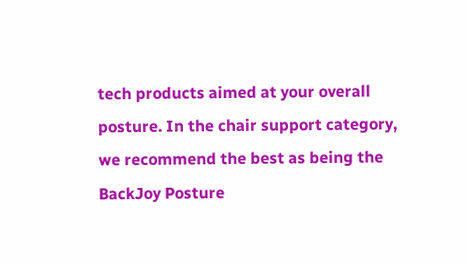tech products aimed at your overall posture. In the chair support category, we recommend the best as being the BackJoy Posture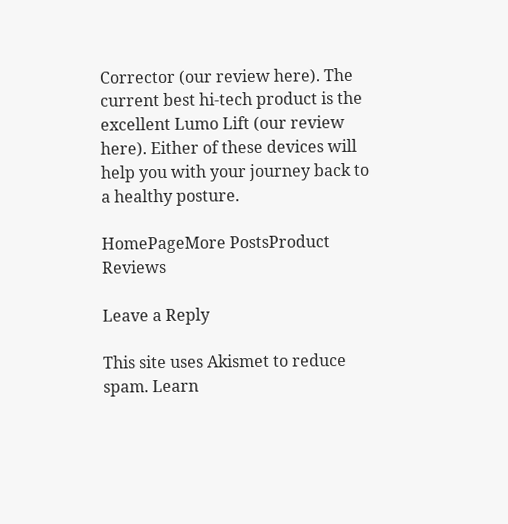Corrector (our review here). The current best hi-tech product is the excellent Lumo Lift (our review here). Either of these devices will help you with your journey back to a healthy posture.

HomePageMore PostsProduct Reviews

Leave a Reply

This site uses Akismet to reduce spam. Learn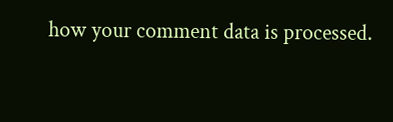how your comment data is processed.